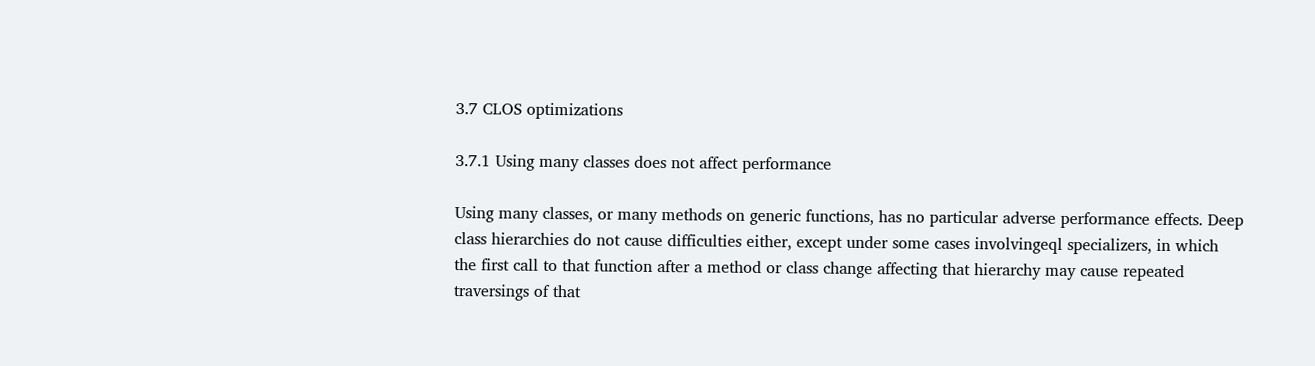3.7 CLOS optimizations

3.7.1 Using many classes does not affect performance

Using many classes, or many methods on generic functions, has no particular adverse performance effects. Deep class hierarchies do not cause difficulties either, except under some cases involvingeql specializers, in which the first call to that function after a method or class change affecting that hierarchy may cause repeated traversings of that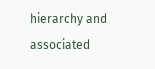hierarchy and associated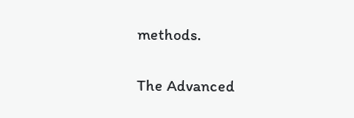methods.

The Advanced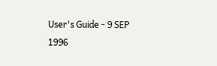User's Guide - 9 SEP 1996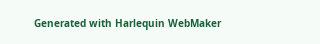Generated with Harlequin WebMaker